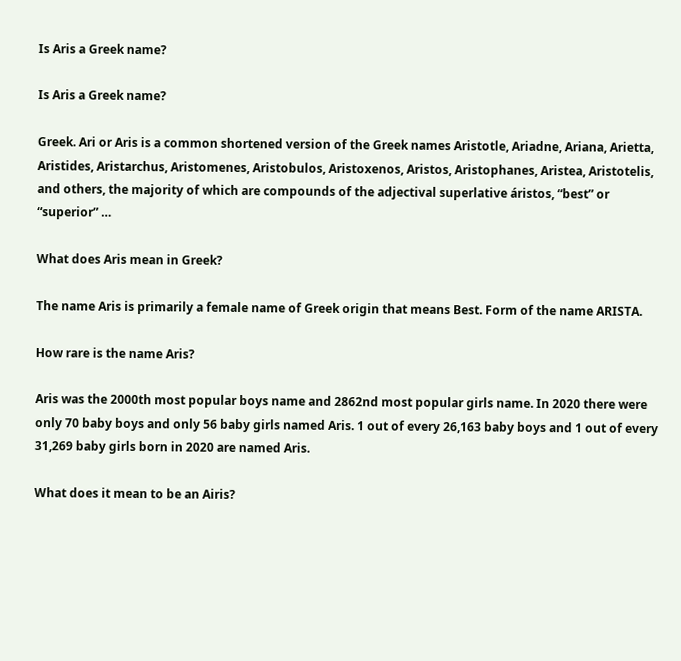Is Aris a Greek name?

Is Aris a Greek name?

Greek. Ari or Aris is a common shortened version of the Greek names Aristotle, Ariadne, Ariana, Arietta, Aristides, Aristarchus, Aristomenes, Aristobulos, Aristoxenos, Aristos, Aristophanes, Aristea, Aristotelis, and others, the majority of which are compounds of the adjectival superlative áristos, “best” or “superior” …

What does Aris mean in Greek?

The name Aris is primarily a female name of Greek origin that means Best. Form of the name ARISTA.

How rare is the name Aris?

Aris was the 2000th most popular boys name and 2862nd most popular girls name. In 2020 there were only 70 baby boys and only 56 baby girls named Aris. 1 out of every 26,163 baby boys and 1 out of every 31,269 baby girls born in 2020 are named Aris.

What does it mean to be an Airis?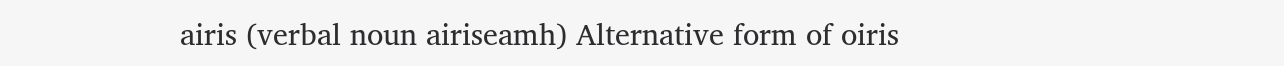airis (verbal noun airiseamh) Alternative form of oiris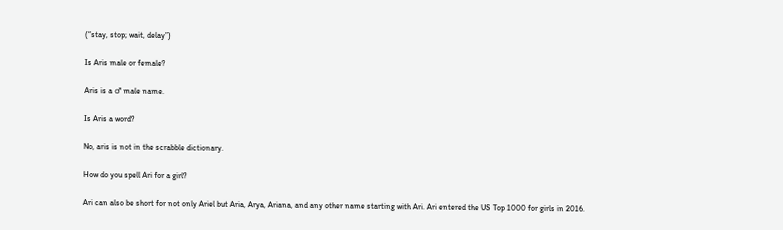(“stay, stop; wait, delay”)

Is Aris male or female?

Aris is a ♂ male name.

Is Aris a word?

No, aris is not in the scrabble dictionary.

How do you spell Ari for a girl?

Ari can also be short for not only Ariel but Aria, Arya, Ariana, and any other name starting with Ari. Ari entered the US Top 1000 for girls in 2016.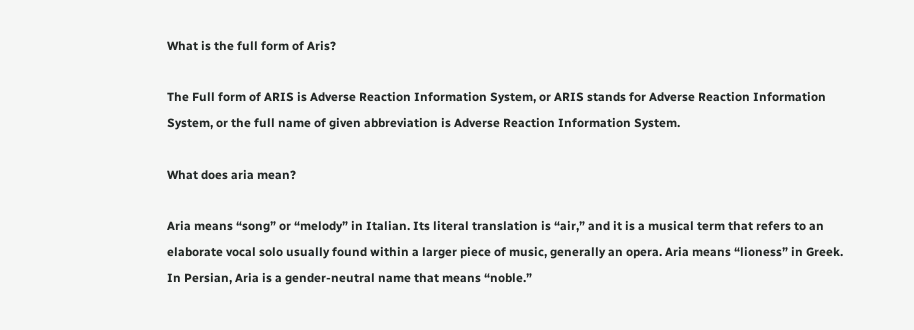What is the full form of Aris?

The Full form of ARIS is Adverse Reaction Information System, or ARIS stands for Adverse Reaction Information System, or the full name of given abbreviation is Adverse Reaction Information System.

What does aria mean?

Aria means “song” or “melody” in Italian. Its literal translation is “air,” and it is a musical term that refers to an elaborate vocal solo usually found within a larger piece of music, generally an opera. Aria means “lioness” in Greek. In Persian, Aria is a gender-neutral name that means “noble.”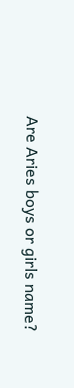Are Aries boys or girls name?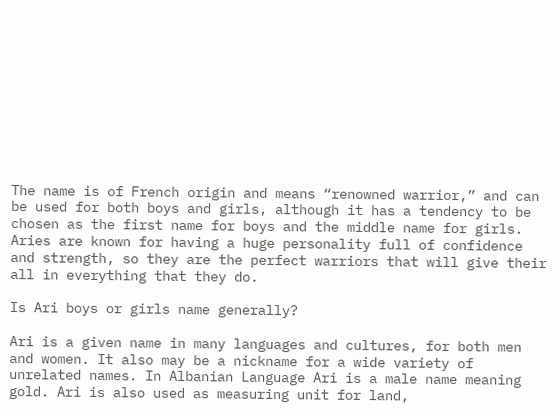The name is of French origin and means “renowned warrior,” and can be used for both boys and girls, although it has a tendency to be chosen as the first name for boys and the middle name for girls. Aries are known for having a huge personality full of confidence and strength, so they are the perfect warriors that will give their all in everything that they do.

Is Ari boys or girls name generally?

Ari is a given name in many languages and cultures, for both men and women. It also may be a nickname for a wide variety of unrelated names. In Albanian Language Ari is a male name meaning gold. Ari is also used as measuring unit for land,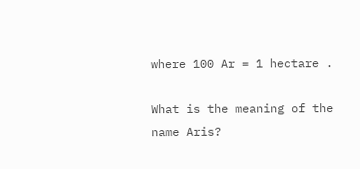where 100 Ar = 1 hectare .

What is the meaning of the name Aris?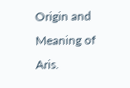Origin and Meaning of Aris.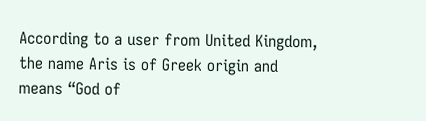According to a user from United Kingdom, the name Aris is of Greek origin and means “God of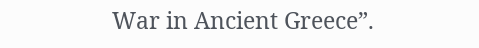War in Ancient Greece”.